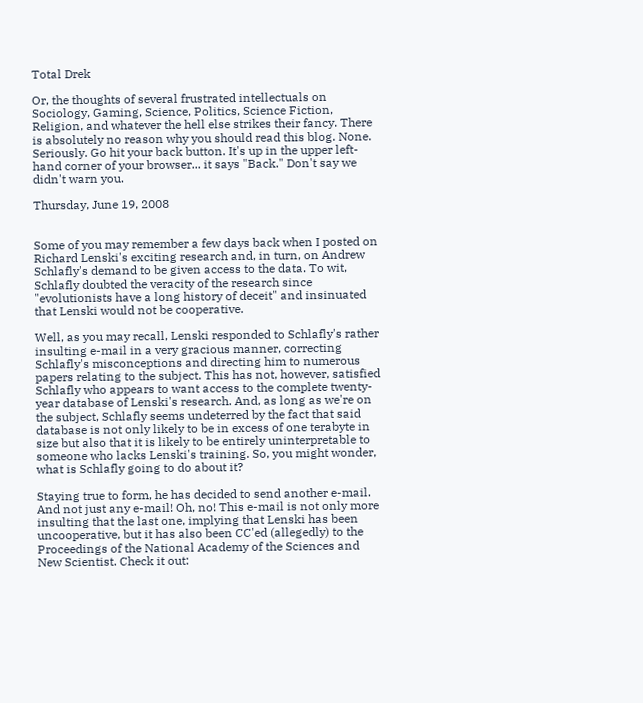Total Drek

Or, the thoughts of several frustrated intellectuals on Sociology, Gaming, Science, Politics, Science Fiction, Religion, and whatever the hell else strikes their fancy. There is absolutely no reason why you should read this blog. None. Seriously. Go hit your back button. It's up in the upper left-hand corner of your browser... it says "Back." Don't say we didn't warn you.

Thursday, June 19, 2008


Some of you may remember a few days back when I posted on Richard Lenski's exciting research and, in turn, on Andrew Schlafly's demand to be given access to the data. To wit, Schlafly doubted the veracity of the research since "evolutionists have a long history of deceit" and insinuated that Lenski would not be cooperative.

Well, as you may recall, Lenski responded to Schlafly's rather insulting e-mail in a very gracious manner, correcting Schlafly's misconceptions and directing him to numerous papers relating to the subject. This has not, however, satisfied Schlafly who appears to want access to the complete twenty-year database of Lenski's research. And, as long as we're on the subject, Schlafly seems undeterred by the fact that said database is not only likely to be in excess of one terabyte in size but also that it is likely to be entirely uninterpretable to someone who lacks Lenski's training. So, you might wonder, what is Schlafly going to do about it?

Staying true to form, he has decided to send another e-mail. And not just any e-mail! Oh, no! This e-mail is not only more insulting that the last one, implying that Lenski has been uncooperative, but it has also been CC'ed (allegedly) to the Proceedings of the National Academy of the Sciences and New Scientist. Check it out: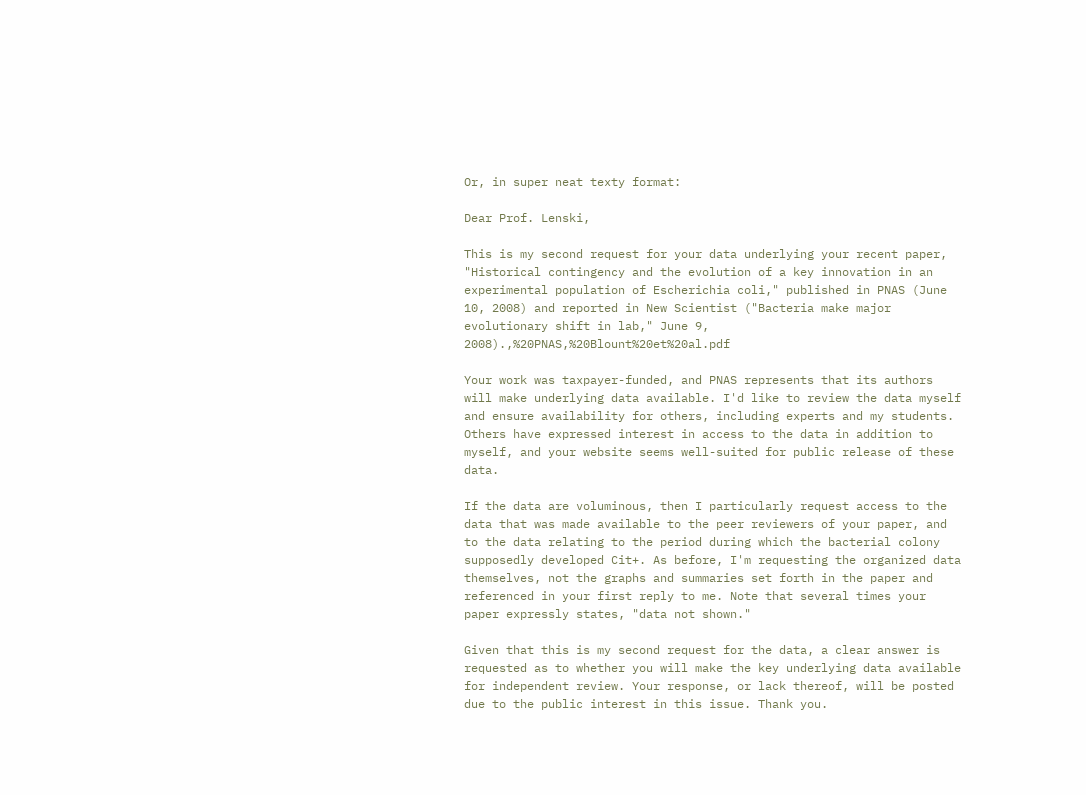Or, in super neat texty format:

Dear Prof. Lenski,

This is my second request for your data underlying your recent paper, "Historical contingency and the evolution of a key innovation in an experimental population of Escherichia coli," published in PNAS (June 10, 2008) and reported in New Scientist ("Bacteria make major evolutionary shift in lab," June 9, 2008).,%20PNAS,%20Blount%20et%20al.pdf

Your work was taxpayer-funded, and PNAS represents that its authors will make underlying data available. I'd like to review the data myself and ensure availability for others, including experts and my students. Others have expressed interest in access to the data in addition to myself, and your website seems well-suited for public release of these data.

If the data are voluminous, then I particularly request access to the data that was made available to the peer reviewers of your paper, and to the data relating to the period during which the bacterial colony supposedly developed Cit+. As before, I'm requesting the organized data themselves, not the graphs and summaries set forth in the paper and referenced in your first reply to me. Note that several times your paper expressly states, "data not shown."

Given that this is my second request for the data, a clear answer is requested as to whether you will make the key underlying data available for independent review. Your response, or lack thereof, will be posted due to the public interest in this issue. Thank you.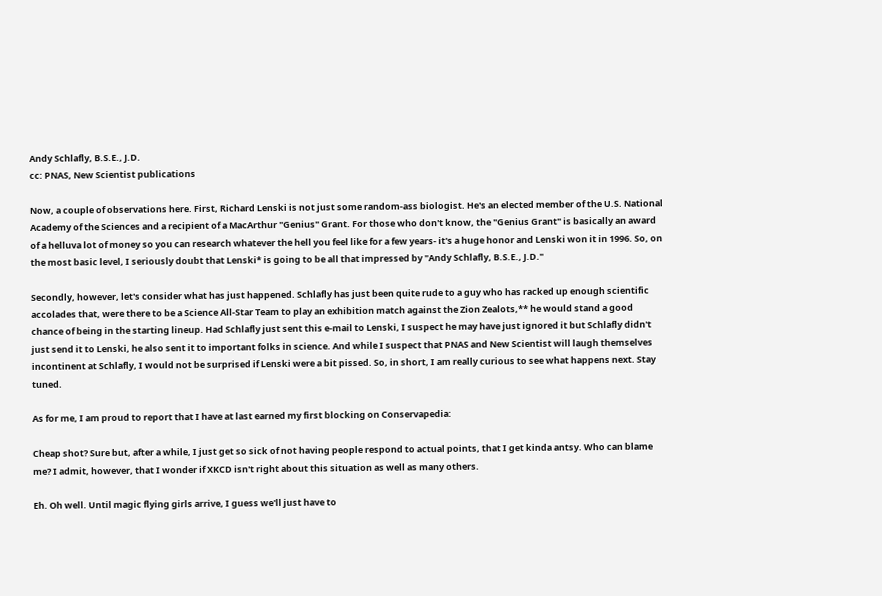Andy Schlafly, B.S.E., J.D.
cc: PNAS, New Scientist publications

Now, a couple of observations here. First, Richard Lenski is not just some random-ass biologist. He's an elected member of the U.S. National Academy of the Sciences and a recipient of a MacArthur "Genius" Grant. For those who don't know, the "Genius Grant" is basically an award of a helluva lot of money so you can research whatever the hell you feel like for a few years- it's a huge honor and Lenski won it in 1996. So, on the most basic level, I seriously doubt that Lenski* is going to be all that impressed by "Andy Schlafly, B.S.E., J.D."

Secondly, however, let's consider what has just happened. Schlafly has just been quite rude to a guy who has racked up enough scientific accolades that, were there to be a Science All-Star Team to play an exhibition match against the Zion Zealots,** he would stand a good chance of being in the starting lineup. Had Schlafly just sent this e-mail to Lenski, I suspect he may have just ignored it but Schlafly didn't just send it to Lenski, he also sent it to important folks in science. And while I suspect that PNAS and New Scientist will laugh themselves incontinent at Schlafly, I would not be surprised if Lenski were a bit pissed. So, in short, I am really curious to see what happens next. Stay tuned.

As for me, I am proud to report that I have at last earned my first blocking on Conservapedia:

Cheap shot? Sure but, after a while, I just get so sick of not having people respond to actual points, that I get kinda antsy. Who can blame me? I admit, however, that I wonder if XKCD isn't right about this situation as well as many others.

Eh. Oh well. Until magic flying girls arrive, I guess we'll just have to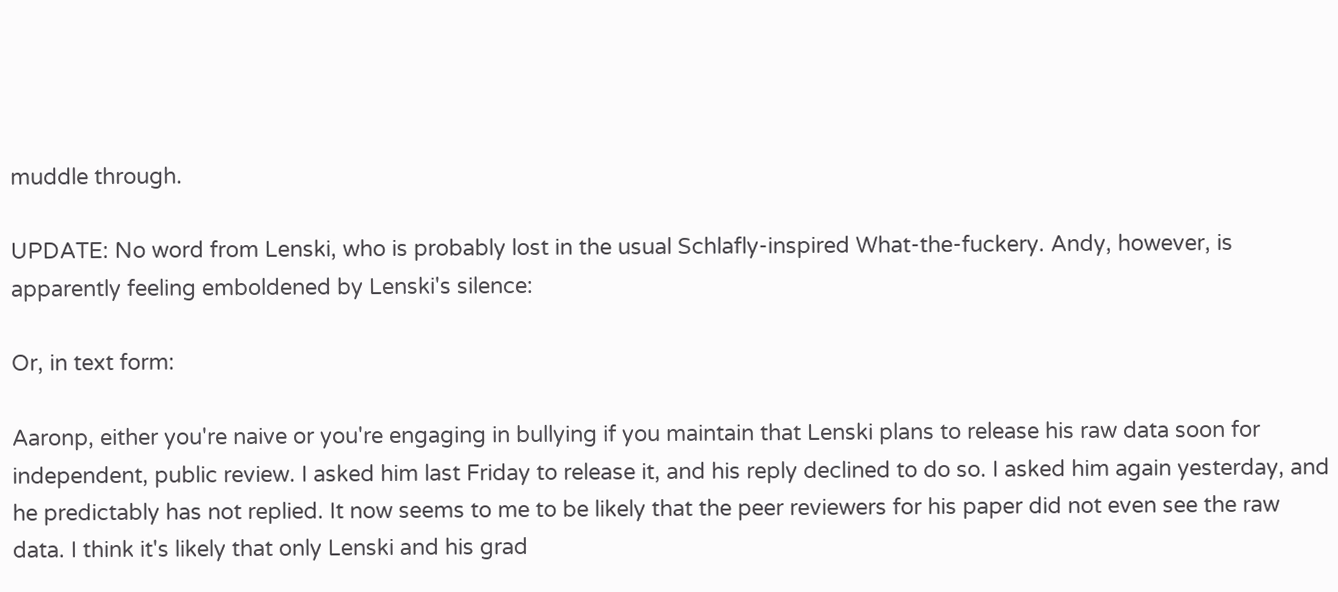muddle through.

UPDATE: No word from Lenski, who is probably lost in the usual Schlafly-inspired What-the-fuckery. Andy, however, is apparently feeling emboldened by Lenski's silence:

Or, in text form:

Aaronp, either you're naive or you're engaging in bullying if you maintain that Lenski plans to release his raw data soon for independent, public review. I asked him last Friday to release it, and his reply declined to do so. I asked him again yesterday, and he predictably has not replied. It now seems to me to be likely that the peer reviewers for his paper did not even see the raw data. I think it's likely that only Lenski and his grad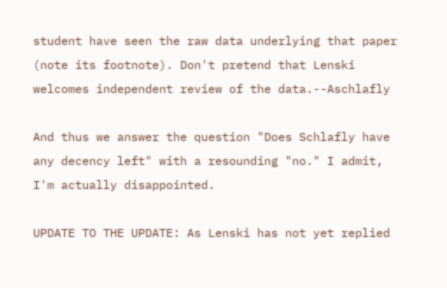student have seen the raw data underlying that paper (note its footnote). Don't pretend that Lenski welcomes independent review of the data.--Aschlafly

And thus we answer the question "Does Schlafly have any decency left" with a resounding "no." I admit, I'm actually disappointed.

UPDATE TO THE UPDATE: As Lenski has not yet replied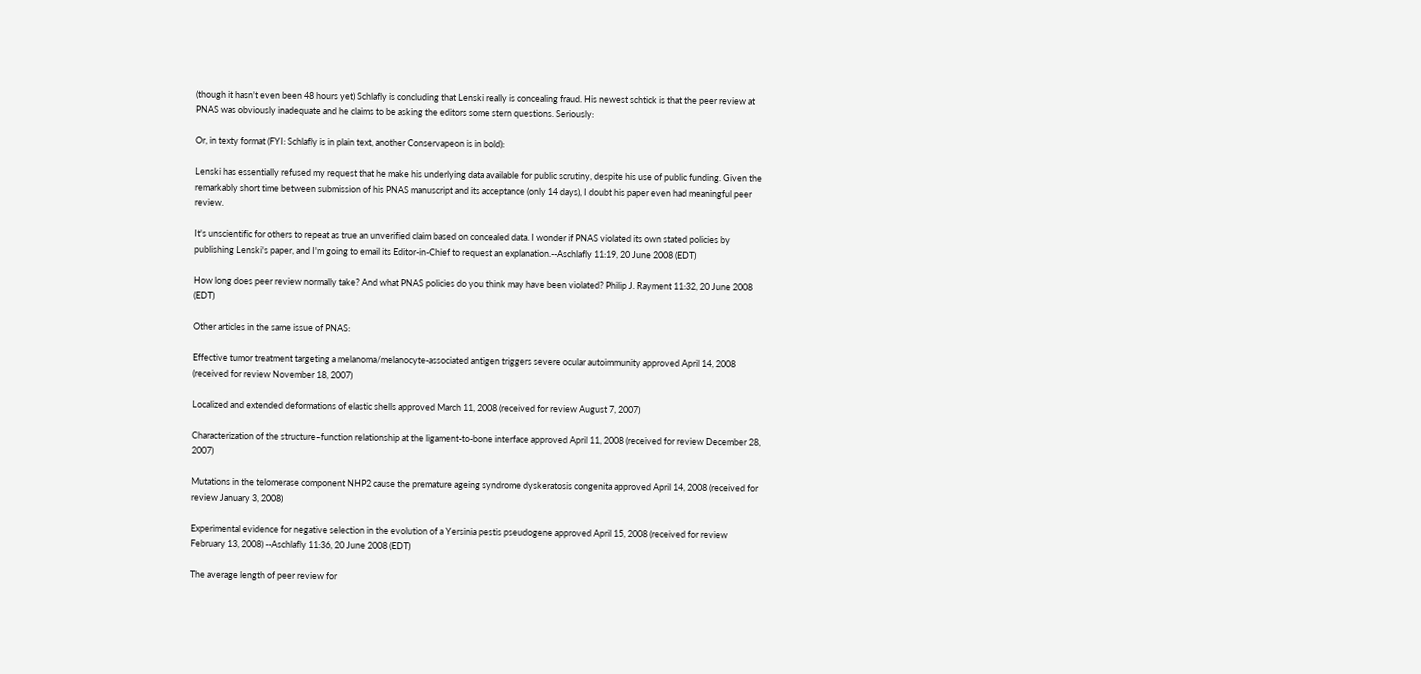(though it hasn't even been 48 hours yet) Schlafly is concluding that Lenski really is concealing fraud. His newest schtick is that the peer review at PNAS was obviously inadequate and he claims to be asking the editors some stern questions. Seriously:

Or, in texty format (FYI: Schlafly is in plain text, another Conservapeon is in bold):

Lenski has essentially refused my request that he make his underlying data available for public scrutiny, despite his use of public funding. Given the remarkably short time between submission of his PNAS manuscript and its acceptance (only 14 days), I doubt his paper even had meaningful peer review.

It's unscientific for others to repeat as true an unverified claim based on concealed data. I wonder if PNAS violated its own stated policies by publishing Lenski's paper, and I'm going to email its Editor-in-Chief to request an explanation.--Aschlafly 11:19, 20 June 2008 (EDT)

How long does peer review normally take? And what PNAS policies do you think may have been violated? Philip J. Rayment 11:32, 20 June 2008 (EDT)

Other articles in the same issue of PNAS:

Effective tumor treatment targeting a melanoma/melanocyte-associated antigen triggers severe ocular autoimmunity approved April 14, 2008 (received for review November 18, 2007)

Localized and extended deformations of elastic shells approved March 11, 2008 (received for review August 7, 2007)

Characterization of the structure–function relationship at the ligament-to-bone interface approved April 11, 2008 (received for review December 28, 2007)

Mutations in the telomerase component NHP2 cause the premature ageing syndrome dyskeratosis congenita approved April 14, 2008 (received for review January 3, 2008)

Experimental evidence for negative selection in the evolution of a Yersinia pestis pseudogene approved April 15, 2008 (received for review February 13, 2008) --Aschlafly 11:36, 20 June 2008 (EDT)

The average length of peer review for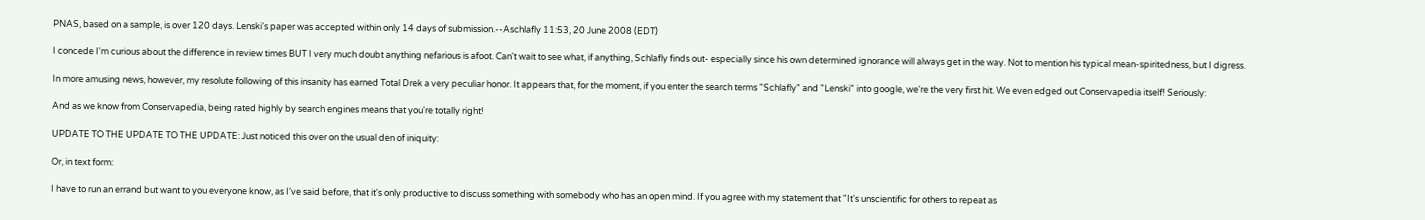PNAS, based on a sample, is over 120 days. Lenski's paper was accepted within only 14 days of submission.--Aschlafly 11:53, 20 June 2008 (EDT)

I concede I'm curious about the difference in review times BUT I very much doubt anything nefarious is afoot. Can't wait to see what, if anything, Schlafly finds out- especially since his own determined ignorance will always get in the way. Not to mention his typical mean-spiritedness, but I digress.

In more amusing news, however, my resolute following of this insanity has earned Total Drek a very peculiar honor. It appears that, for the moment, if you enter the search terms "Schlafly" and "Lenski" into google, we're the very first hit. We even edged out Conservapedia itself! Seriously:

And as we know from Conservapedia, being rated highly by search engines means that you're totally right!

UPDATE TO THE UPDATE TO THE UPDATE: Just noticed this over on the usual den of iniquity:

Or, in text form:

I have to run an errand but want to you everyone know, as I've said before, that it's only productive to discuss something with somebody who has an open mind. If you agree with my statement that "It's unscientific for others to repeat as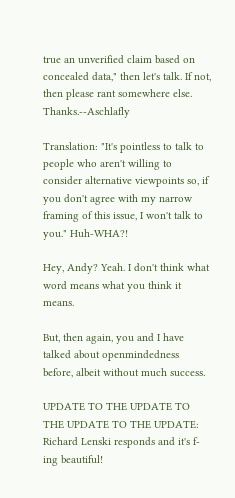true an unverified claim based on concealed data," then let's talk. If not, then please rant somewhere else. Thanks.--Aschlafly

Translation: "It's pointless to talk to people who aren't willing to consider alternative viewpoints so, if you don't agree with my narrow framing of this issue, I won't talk to you." Huh-WHA?!

Hey, Andy? Yeah. I don't think what word means what you think it means.

But, then again, you and I have talked about openmindedness before, albeit without much success.

UPDATE TO THE UPDATE TO THE UPDATE TO THE UPDATE: Richard Lenski responds and it's f-ing beautiful!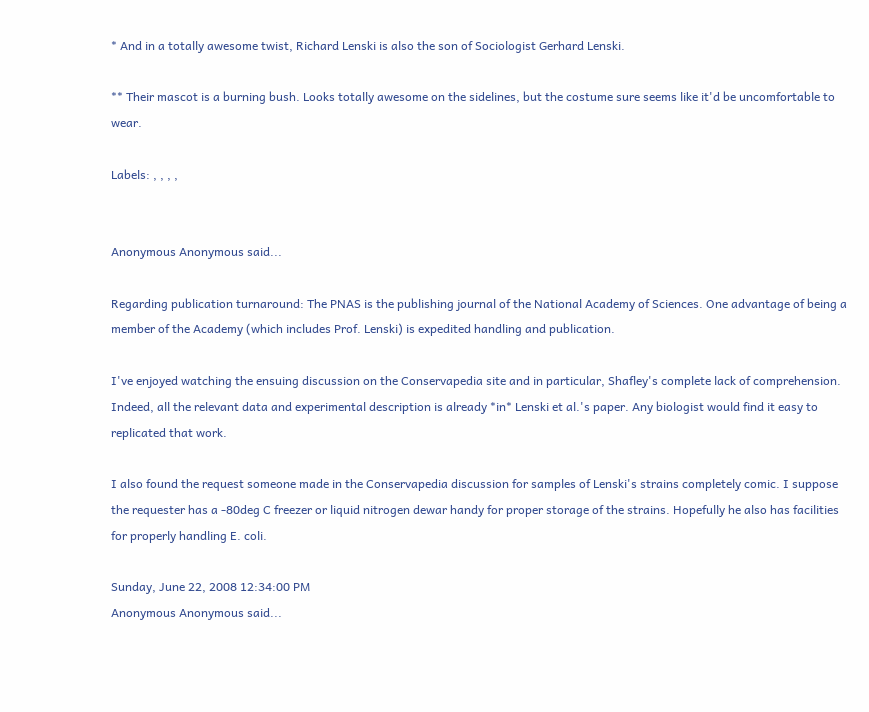* And in a totally awesome twist, Richard Lenski is also the son of Sociologist Gerhard Lenski.

** Their mascot is a burning bush. Looks totally awesome on the sidelines, but the costume sure seems like it'd be uncomfortable to wear.

Labels: , , , ,


Anonymous Anonymous said...

Regarding publication turnaround: The PNAS is the publishing journal of the National Academy of Sciences. One advantage of being a member of the Academy (which includes Prof. Lenski) is expedited handling and publication.

I've enjoyed watching the ensuing discussion on the Conservapedia site and in particular, Shafley's complete lack of comprehension. Indeed, all the relevant data and experimental description is already *in* Lenski et al.'s paper. Any biologist would find it easy to replicated that work.

I also found the request someone made in the Conservapedia discussion for samples of Lenski's strains completely comic. I suppose the requester has a -80deg C freezer or liquid nitrogen dewar handy for proper storage of the strains. Hopefully he also has facilities for properly handling E. coli.

Sunday, June 22, 2008 12:34:00 PM
Anonymous Anonymous said...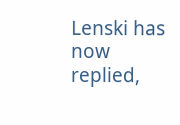Lenski has now replied,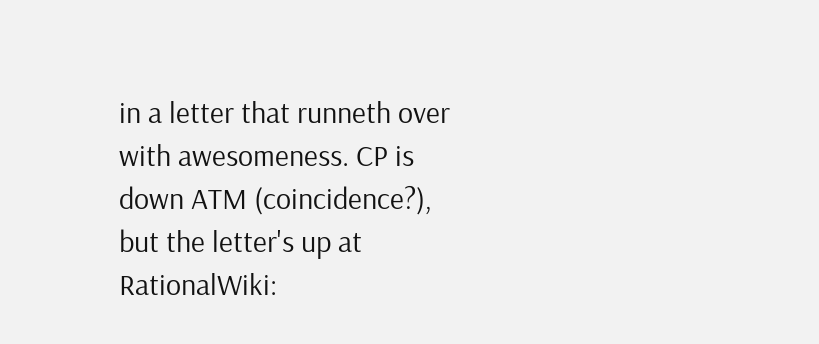in a letter that runneth over with awesomeness. CP is down ATM (coincidence?), but the letter's up at RationalWiki: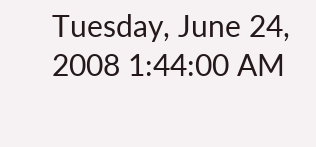Tuesday, June 24, 2008 1:44:00 AM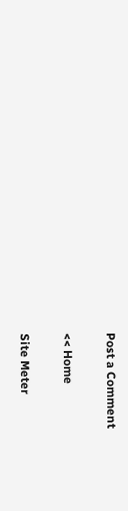Post a Comment

<< Home

Site Meter